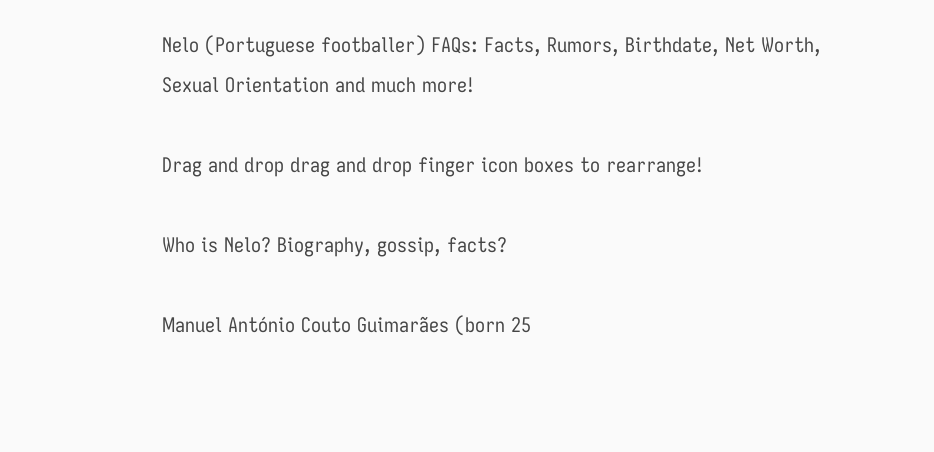Nelo (Portuguese footballer) FAQs: Facts, Rumors, Birthdate, Net Worth, Sexual Orientation and much more!

Drag and drop drag and drop finger icon boxes to rearrange!

Who is Nelo? Biography, gossip, facts?

Manuel António Couto Guimarães (born 25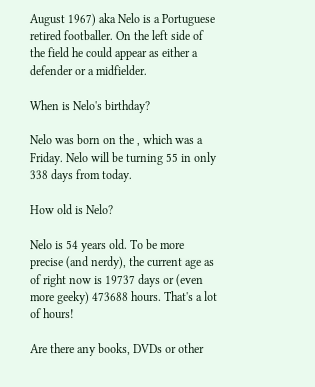August 1967) aka Nelo is a Portuguese retired footballer. On the left side of the field he could appear as either a defender or a midfielder.

When is Nelo's birthday?

Nelo was born on the , which was a Friday. Nelo will be turning 55 in only 338 days from today.

How old is Nelo?

Nelo is 54 years old. To be more precise (and nerdy), the current age as of right now is 19737 days or (even more geeky) 473688 hours. That's a lot of hours!

Are there any books, DVDs or other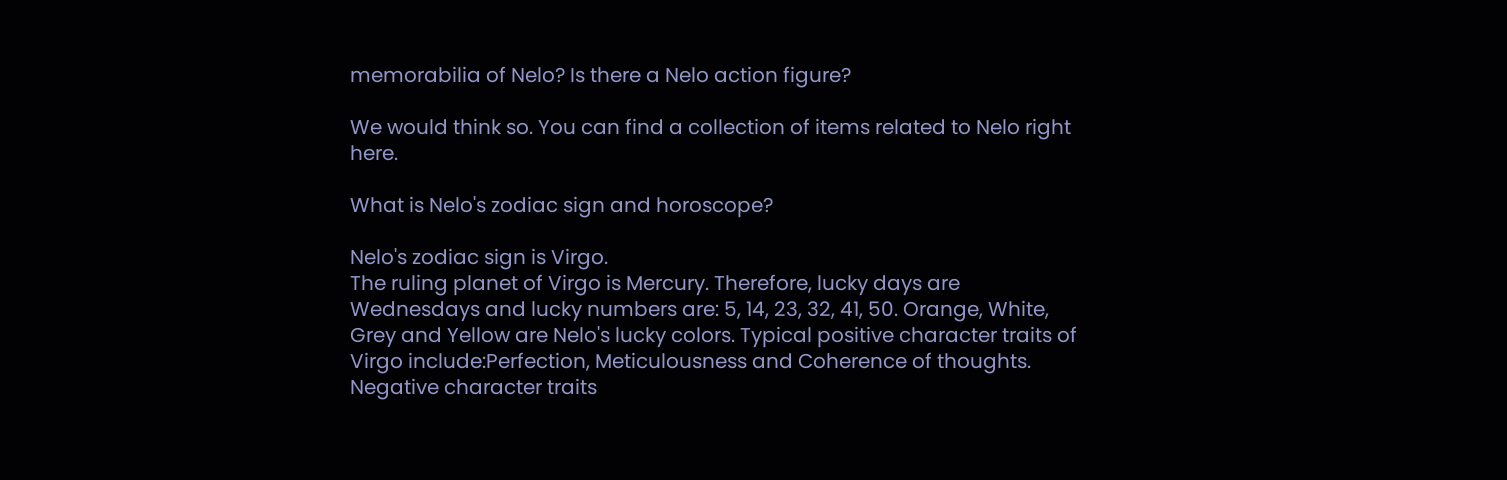memorabilia of Nelo? Is there a Nelo action figure?

We would think so. You can find a collection of items related to Nelo right here.

What is Nelo's zodiac sign and horoscope?

Nelo's zodiac sign is Virgo.
The ruling planet of Virgo is Mercury. Therefore, lucky days are Wednesdays and lucky numbers are: 5, 14, 23, 32, 41, 50. Orange, White, Grey and Yellow are Nelo's lucky colors. Typical positive character traits of Virgo include:Perfection, Meticulousness and Coherence of thoughts. Negative character traits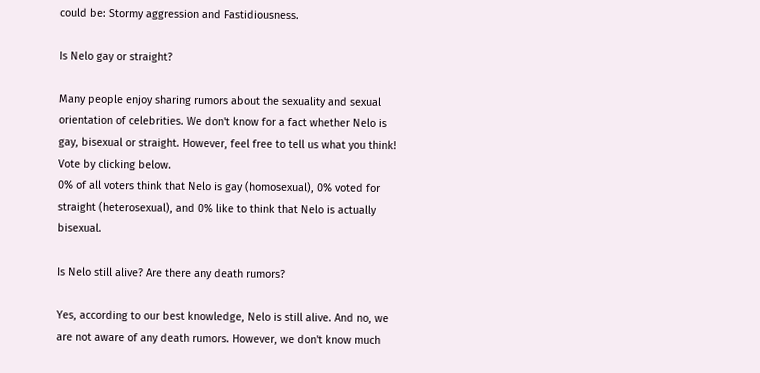could be: Stormy aggression and Fastidiousness.

Is Nelo gay or straight?

Many people enjoy sharing rumors about the sexuality and sexual orientation of celebrities. We don't know for a fact whether Nelo is gay, bisexual or straight. However, feel free to tell us what you think! Vote by clicking below.
0% of all voters think that Nelo is gay (homosexual), 0% voted for straight (heterosexual), and 0% like to think that Nelo is actually bisexual.

Is Nelo still alive? Are there any death rumors?

Yes, according to our best knowledge, Nelo is still alive. And no, we are not aware of any death rumors. However, we don't know much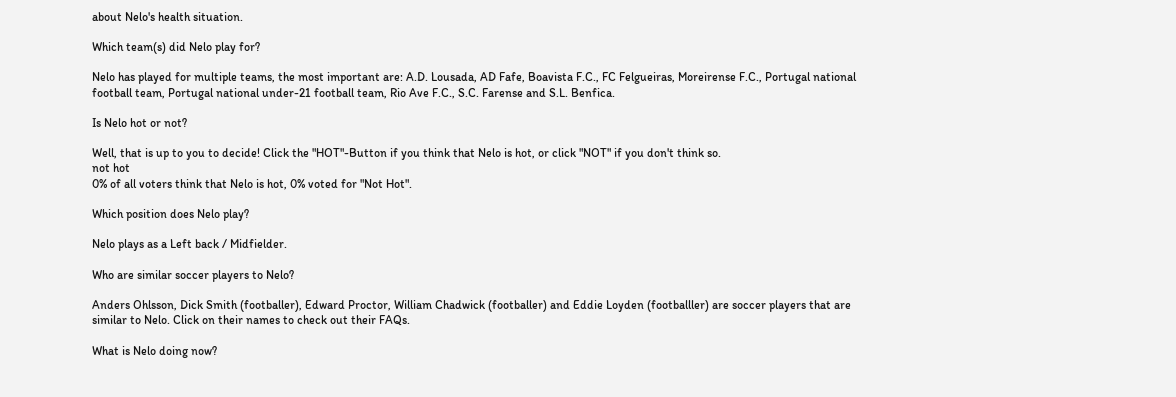about Nelo's health situation.

Which team(s) did Nelo play for?

Nelo has played for multiple teams, the most important are: A.D. Lousada, AD Fafe, Boavista F.C., FC Felgueiras, Moreirense F.C., Portugal national football team, Portugal national under-21 football team, Rio Ave F.C., S.C. Farense and S.L. Benfica.

Is Nelo hot or not?

Well, that is up to you to decide! Click the "HOT"-Button if you think that Nelo is hot, or click "NOT" if you don't think so.
not hot
0% of all voters think that Nelo is hot, 0% voted for "Not Hot".

Which position does Nelo play?

Nelo plays as a Left back / Midfielder.

Who are similar soccer players to Nelo?

Anders Ohlsson, Dick Smith (footballer), Edward Proctor, William Chadwick (footballer) and Eddie Loyden (footballler) are soccer players that are similar to Nelo. Click on their names to check out their FAQs.

What is Nelo doing now?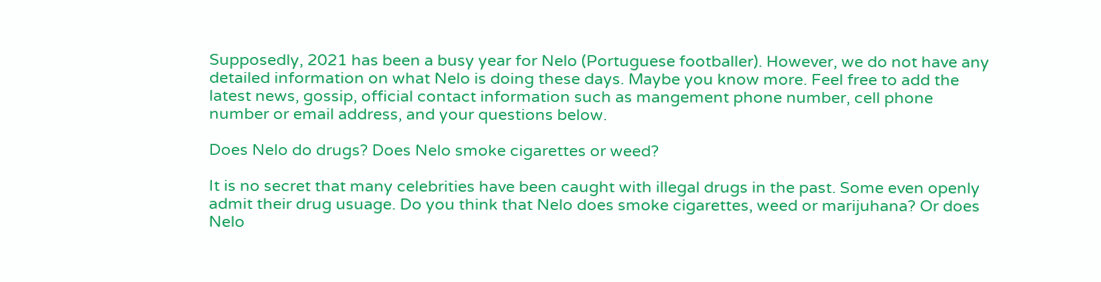Supposedly, 2021 has been a busy year for Nelo (Portuguese footballer). However, we do not have any detailed information on what Nelo is doing these days. Maybe you know more. Feel free to add the latest news, gossip, official contact information such as mangement phone number, cell phone number or email address, and your questions below.

Does Nelo do drugs? Does Nelo smoke cigarettes or weed?

It is no secret that many celebrities have been caught with illegal drugs in the past. Some even openly admit their drug usuage. Do you think that Nelo does smoke cigarettes, weed or marijuhana? Or does Nelo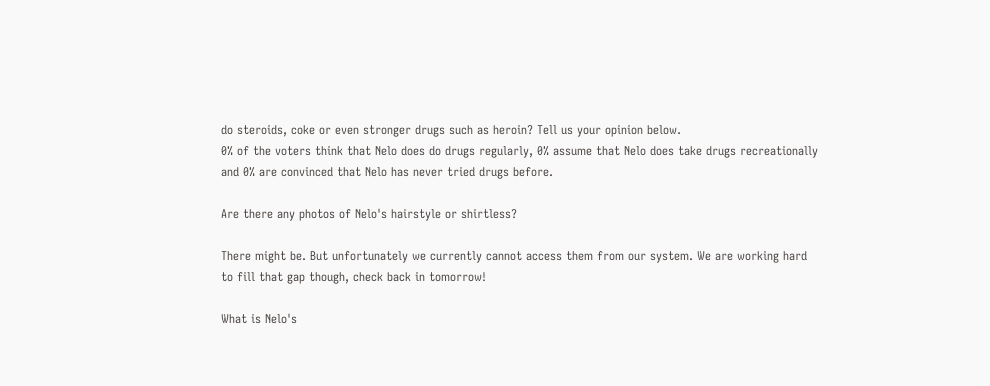do steroids, coke or even stronger drugs such as heroin? Tell us your opinion below.
0% of the voters think that Nelo does do drugs regularly, 0% assume that Nelo does take drugs recreationally and 0% are convinced that Nelo has never tried drugs before.

Are there any photos of Nelo's hairstyle or shirtless?

There might be. But unfortunately we currently cannot access them from our system. We are working hard to fill that gap though, check back in tomorrow!

What is Nelo's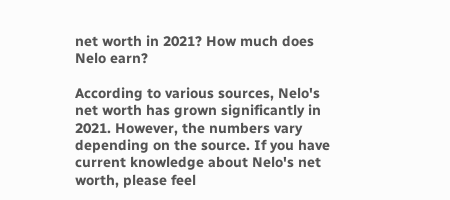net worth in 2021? How much does Nelo earn?

According to various sources, Nelo's net worth has grown significantly in 2021. However, the numbers vary depending on the source. If you have current knowledge about Nelo's net worth, please feel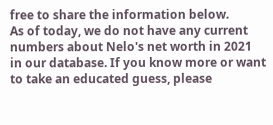free to share the information below.
As of today, we do not have any current numbers about Nelo's net worth in 2021 in our database. If you know more or want to take an educated guess, please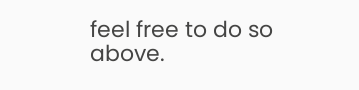feel free to do so above.